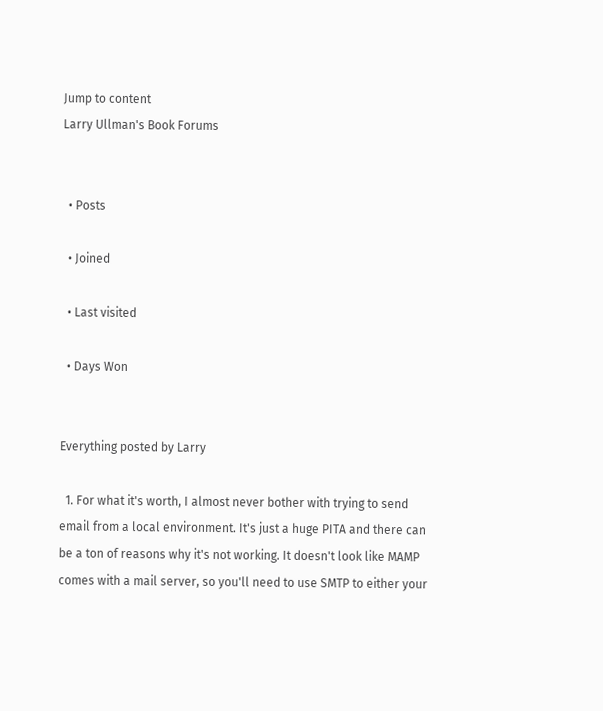Jump to content
Larry Ullman's Book Forums


  • Posts

  • Joined

  • Last visited

  • Days Won


Everything posted by Larry

  1. For what it's worth, I almost never bother with trying to send email from a local environment. It's just a huge PITA and there can be a ton of reasons why it's not working. It doesn't look like MAMP comes with a mail server, so you'll need to use SMTP to either your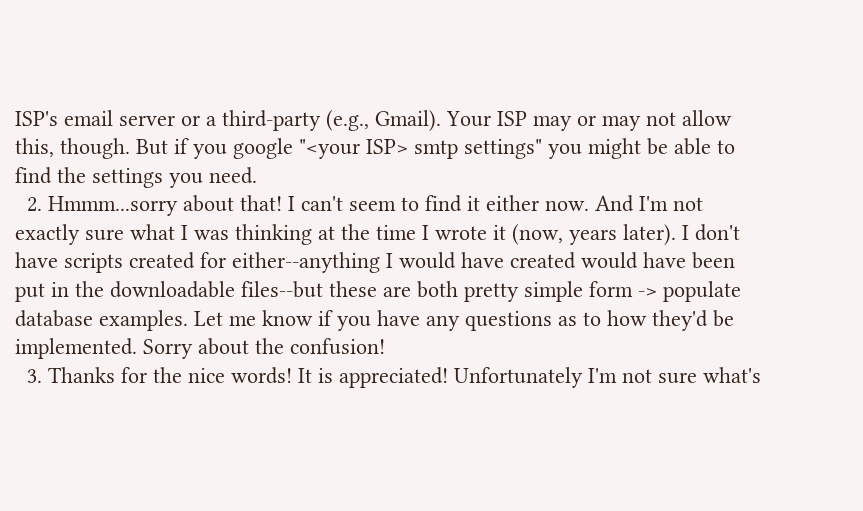ISP's email server or a third-party (e.g., Gmail). Your ISP may or may not allow this, though. But if you google "<your ISP> smtp settings" you might be able to find the settings you need.
  2. Hmmm...sorry about that! I can't seem to find it either now. And I'm not exactly sure what I was thinking at the time I wrote it (now, years later). I don't have scripts created for either--anything I would have created would have been put in the downloadable files--but these are both pretty simple form -> populate database examples. Let me know if you have any questions as to how they'd be implemented. Sorry about the confusion!
  3. Thanks for the nice words! It is appreciated! Unfortunately I'm not sure what's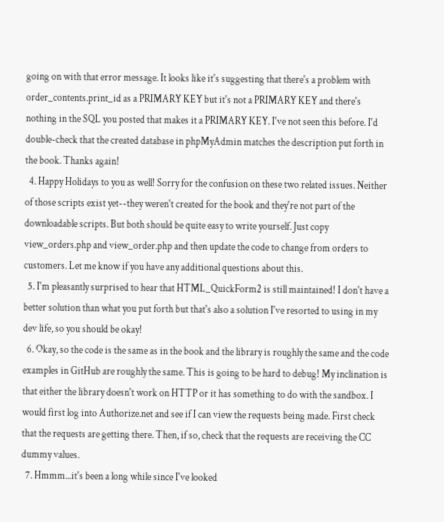going on with that error message. It looks like it's suggesting that there's a problem with order_contents.print_id as a PRIMARY KEY but it's not a PRIMARY KEY and there's nothing in the SQL you posted that makes it a PRIMARY KEY. I've not seen this before. I'd double-check that the created database in phpMyAdmin matches the description put forth in the book. Thanks again!
  4. Happy Holidays to you as well! Sorry for the confusion on these two related issues. Neither of those scripts exist yet--they weren't created for the book and they're not part of the downloadable scripts. But both should be quite easy to write yourself. Just copy view_orders.php and view_order.php and then update the code to change from orders to customers. Let me know if you have any additional questions about this.
  5. I'm pleasantly surprised to hear that HTML_QuickForm2 is still maintained! I don't have a better solution than what you put forth but that's also a solution I've resorted to using in my dev life, so you should be okay!
  6. Okay, so the code is the same as in the book and the library is roughly the same and the code examples in GitHub are roughly the same. This is going to be hard to debug! My inclination is that either the library doesn't work on HTTP or it has something to do with the sandbox. I would first log into Authorize.net and see if I can view the requests being made. First check that the requests are getting there. Then, if so, check that the requests are receiving the CC dummy values.
  7. Hmmm...it's been a long while since I've looked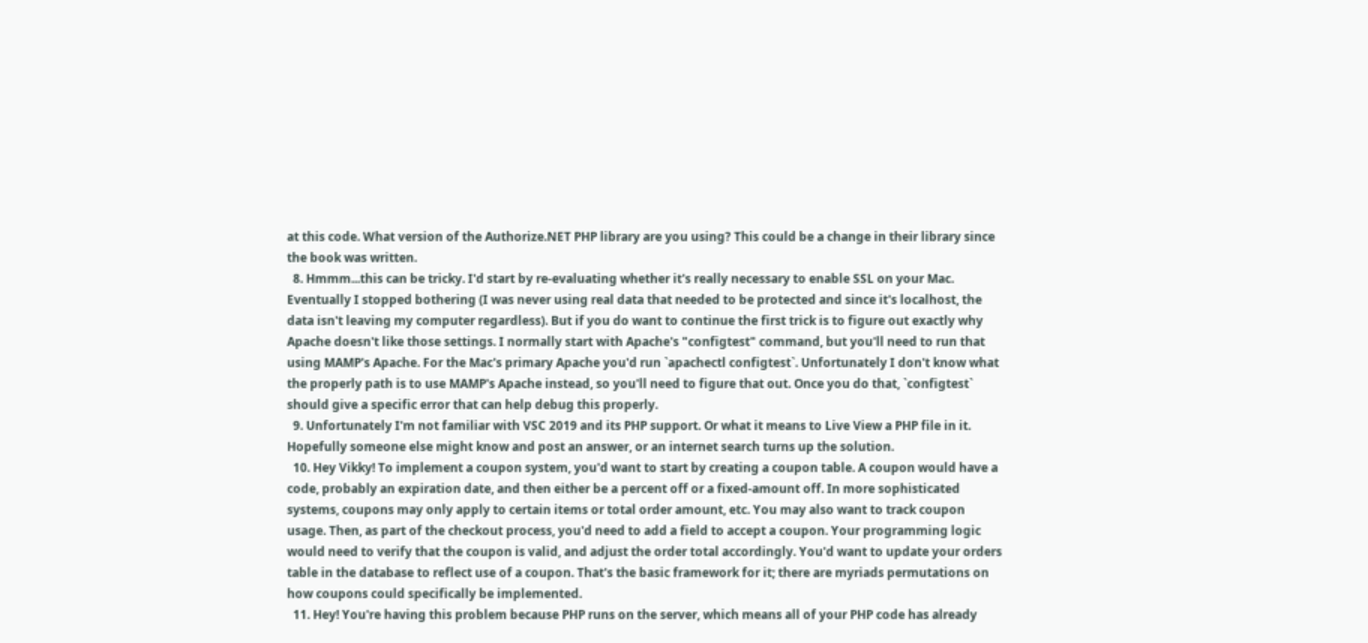at this code. What version of the Authorize.NET PHP library are you using? This could be a change in their library since the book was written.
  8. Hmmm...this can be tricky. I'd start by re-evaluating whether it's really necessary to enable SSL on your Mac. Eventually I stopped bothering (I was never using real data that needed to be protected and since it's localhost, the data isn't leaving my computer regardless). But if you do want to continue the first trick is to figure out exactly why Apache doesn't like those settings. I normally start with Apache's "configtest" command, but you'll need to run that using MAMP's Apache. For the Mac's primary Apache you'd run `apachectl configtest`. Unfortunately I don't know what the properly path is to use MAMP's Apache instead, so you'll need to figure that out. Once you do that, `configtest` should give a specific error that can help debug this properly.
  9. Unfortunately I'm not familiar with VSC 2019 and its PHP support. Or what it means to Live View a PHP file in it. Hopefully someone else might know and post an answer, or an internet search turns up the solution.
  10. Hey Vikky! To implement a coupon system, you'd want to start by creating a coupon table. A coupon would have a code, probably an expiration date, and then either be a percent off or a fixed-amount off. In more sophisticated systems, coupons may only apply to certain items or total order amount, etc. You may also want to track coupon usage. Then, as part of the checkout process, you'd need to add a field to accept a coupon. Your programming logic would need to verify that the coupon is valid, and adjust the order total accordingly. You'd want to update your orders table in the database to reflect use of a coupon. That's the basic framework for it; there are myriads permutations on how coupons could specifically be implemented.
  11. Hey! You're having this problem because PHP runs on the server, which means all of your PHP code has already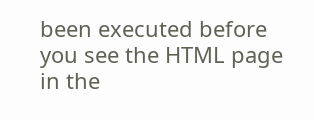been executed before you see the HTML page in the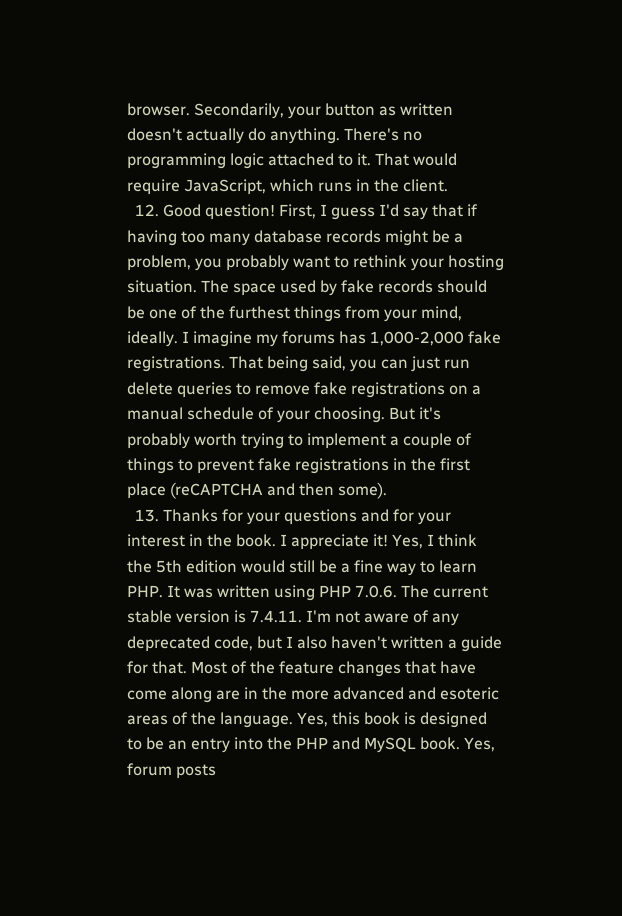browser. Secondarily, your button as written doesn't actually do anything. There's no programming logic attached to it. That would require JavaScript, which runs in the client.
  12. Good question! First, I guess I'd say that if having too many database records might be a problem, you probably want to rethink your hosting situation. The space used by fake records should be one of the furthest things from your mind, ideally. I imagine my forums has 1,000-2,000 fake registrations. That being said, you can just run delete queries to remove fake registrations on a manual schedule of your choosing. But it's probably worth trying to implement a couple of things to prevent fake registrations in the first place (reCAPTCHA and then some).
  13. Thanks for your questions and for your interest in the book. I appreciate it! Yes, I think the 5th edition would still be a fine way to learn PHP. It was written using PHP 7.0.6. The current stable version is 7.4.11. I'm not aware of any deprecated code, but I also haven't written a guide for that. Most of the feature changes that have come along are in the more advanced and esoteric areas of the language. Yes, this book is designed to be an entry into the PHP and MySQL book. Yes, forum posts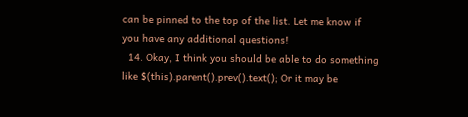can be pinned to the top of the list. Let me know if you have any additional questions!
  14. Okay, I think you should be able to do something like $(this).parent().prev().text(); Or it may be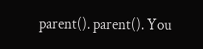parent(). parent(). You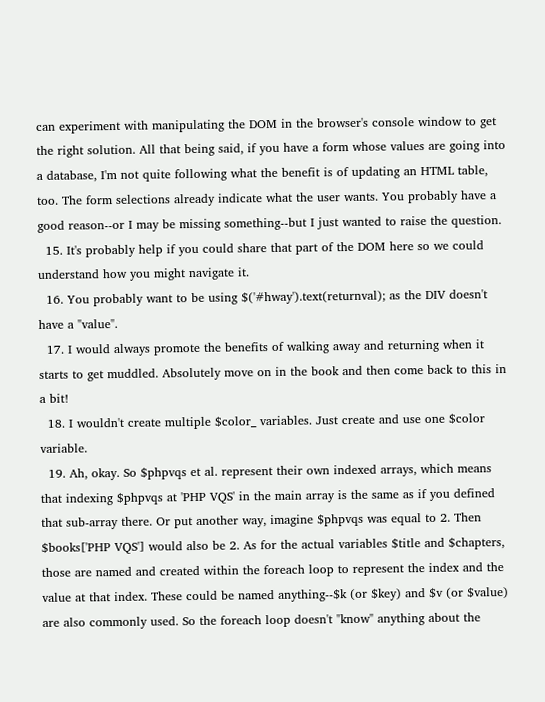can experiment with manipulating the DOM in the browser's console window to get the right solution. All that being said, if you have a form whose values are going into a database, I'm not quite following what the benefit is of updating an HTML table, too. The form selections already indicate what the user wants. You probably have a good reason--or I may be missing something--but I just wanted to raise the question.
  15. It's probably help if you could share that part of the DOM here so we could understand how you might navigate it.
  16. You probably want to be using $('#hway').text(returnval); as the DIV doesn't have a "value".
  17. I would always promote the benefits of walking away and returning when it starts to get muddled. Absolutely move on in the book and then come back to this in a bit!
  18. I wouldn't create multiple $color_ variables. Just create and use one $color variable.
  19. Ah, okay. So $phpvqs et al. represent their own indexed arrays, which means that indexing $phpvqs at 'PHP VQS' in the main array is the same as if you defined that sub-array there. Or put another way, imagine $phpvqs was equal to 2. Then $books['PHP VQS'] would also be 2. As for the actual variables $title and $chapters, those are named and created within the foreach loop to represent the index and the value at that index. These could be named anything--$k (or $key) and $v (or $value) are also commonly used. So the foreach loop doesn't "know" anything about the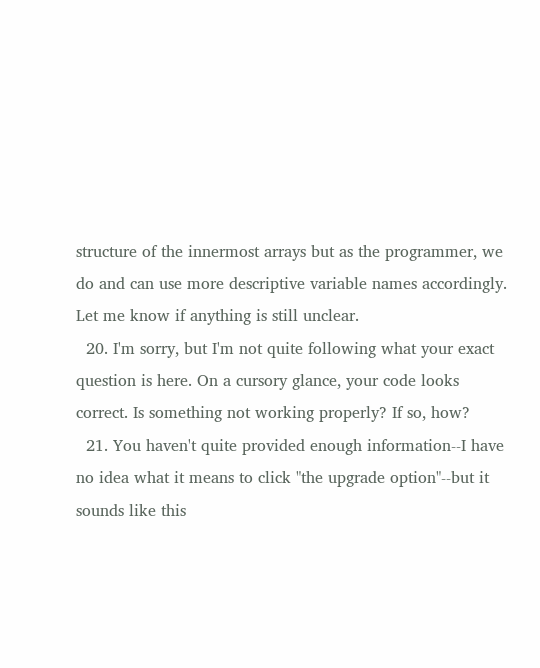structure of the innermost arrays but as the programmer, we do and can use more descriptive variable names accordingly. Let me know if anything is still unclear.
  20. I'm sorry, but I'm not quite following what your exact question is here. On a cursory glance, your code looks correct. Is something not working properly? If so, how?
  21. You haven't quite provided enough information--I have no idea what it means to click "the upgrade option"--but it sounds like this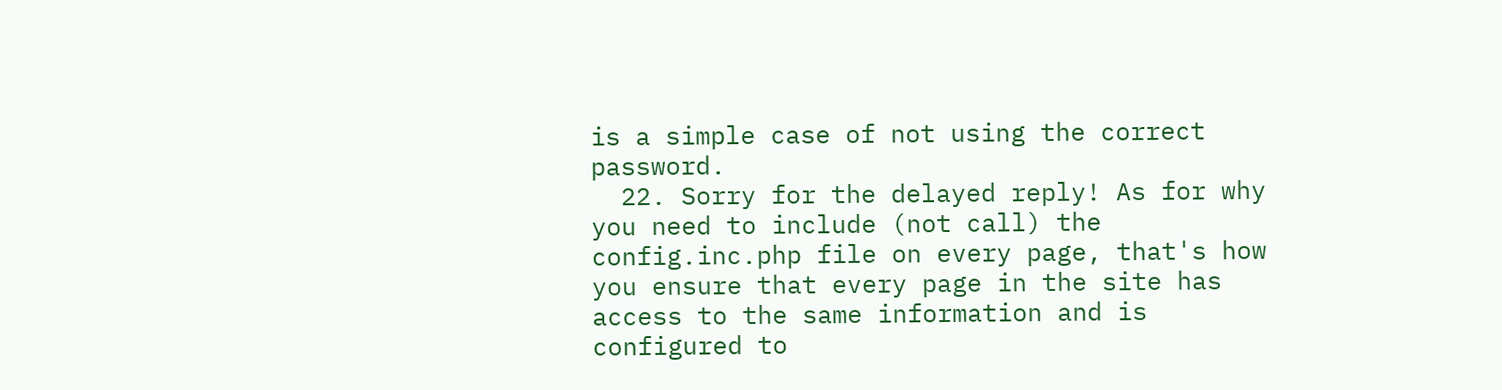is a simple case of not using the correct password.
  22. Sorry for the delayed reply! As for why you need to include (not call) the config.inc.php file on every page, that's how you ensure that every page in the site has access to the same information and is configured to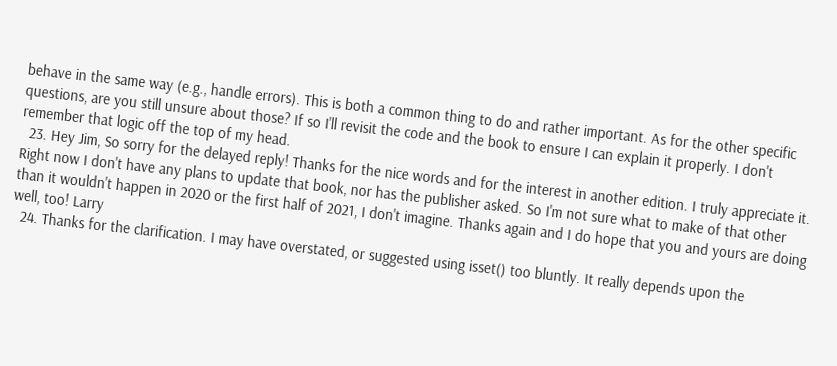behave in the same way (e.g., handle errors). This is both a common thing to do and rather important. As for the other specific questions, are you still unsure about those? If so I'll revisit the code and the book to ensure I can explain it properly. I don't remember that logic off the top of my head.
  23. Hey Jim, So sorry for the delayed reply! Thanks for the nice words and for the interest in another edition. I truly appreciate it. Right now I don't have any plans to update that book, nor has the publisher asked. So I'm not sure what to make of that other than it wouldn't happen in 2020 or the first half of 2021, I don't imagine. Thanks again and I do hope that you and yours are doing well, too! Larry
  24. Thanks for the clarification. I may have overstated, or suggested using isset() too bluntly. It really depends upon the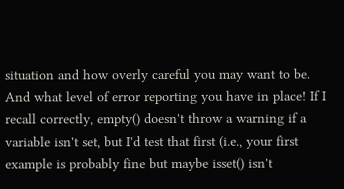situation and how overly careful you may want to be. And what level of error reporting you have in place! If I recall correctly, empty() doesn't throw a warning if a variable isn't set, but I'd test that first (i.e., your first example is probably fine but maybe isset() isn't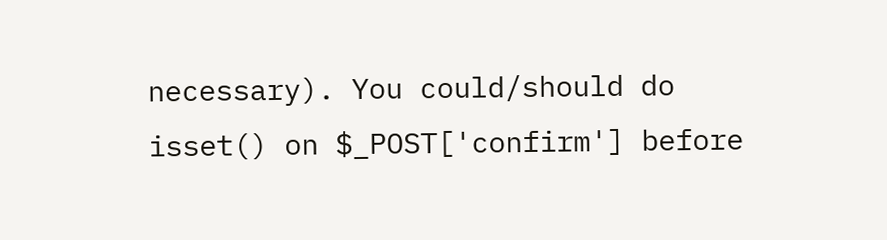necessary). You could/should do isset() on $_POST['confirm'] before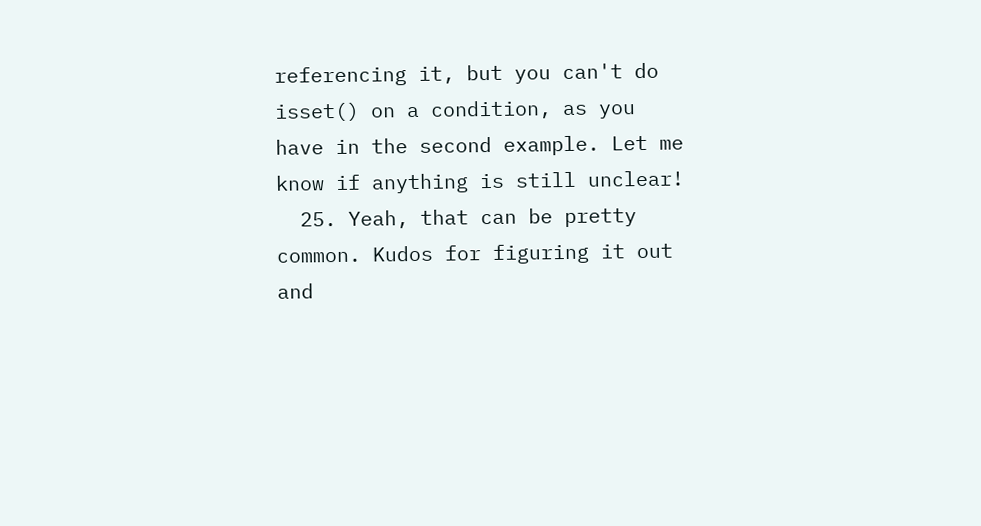referencing it, but you can't do isset() on a condition, as you have in the second example. Let me know if anything is still unclear!
  25. Yeah, that can be pretty common. Kudos for figuring it out and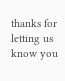thanks for letting us know you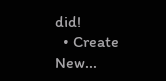did!
  • Create New...